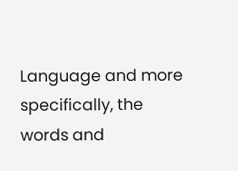Language and more specifically, the words and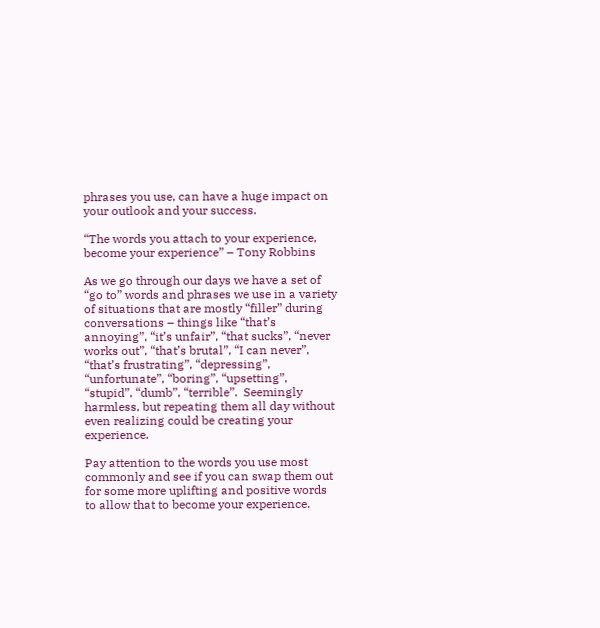phrases you use, can have a huge impact on your outlook and your success.

“The words you attach to your experience, become your experience” – Tony Robbins

As we go through our days we have a set of “go to” words and phrases we use in a variety of situations that are mostly “filler” during conversations – things like “that’s annoying”, “it’s unfair”, “that sucks”, “never works out”, “that’s brutal”, “I can never”, “that’s frustrating”, “depressing”, “unfortunate”, “boring”, “upsetting”, “stupid”, “dumb”, “terrible”.  Seemingly harmless, but repeating them all day without even realizing could be creating your experience.

Pay attention to the words you use most commonly and see if you can swap them out for some more uplifting and positive words to allow that to become your experience.